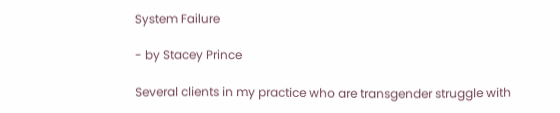System Failure

- by Stacey Prince

Several clients in my practice who are transgender struggle with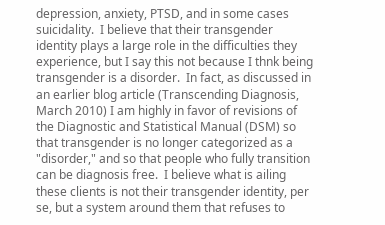depression, anxiety, PTSD, and in some cases suicidality.  I believe that their transgender identity plays a large role in the difficulties they experience, but I say this not because I thnk being transgender is a disorder.  In fact, as discussed in an earlier blog article (Transcending Diagnosis, March 2010) I am highly in favor of revisions of the Diagnostic and Statistical Manual (DSM) so that transgender is no longer categorized as a "disorder," and so that people who fully transition can be diagnosis free.  I believe what is ailing these clients is not their transgender identity, per se, but a system around them that refuses to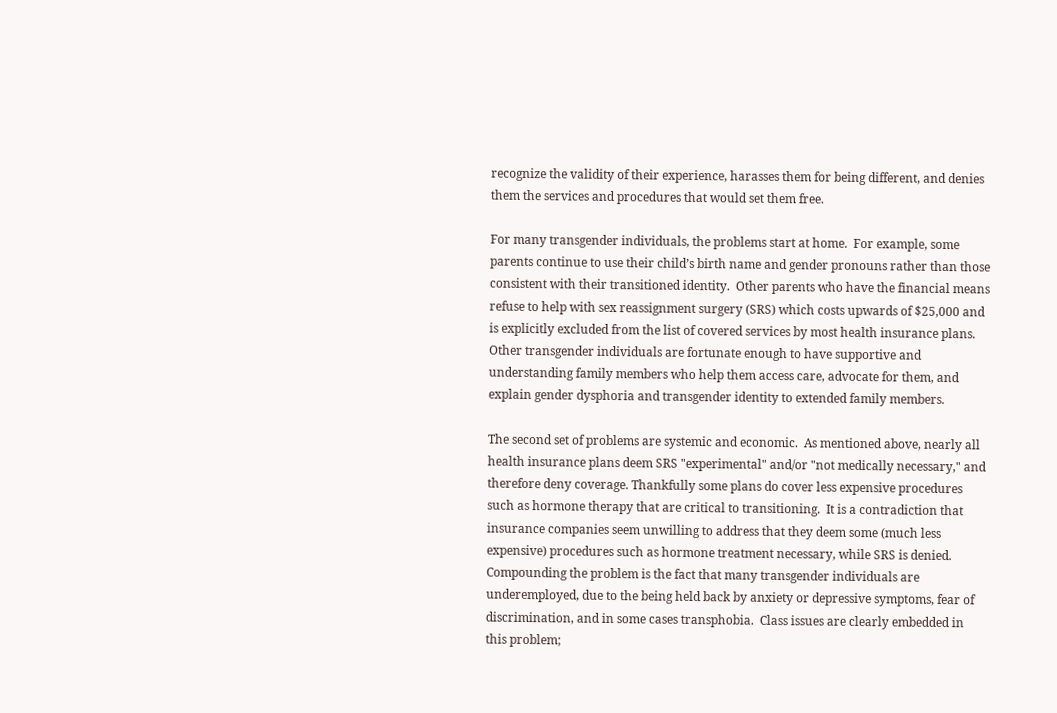recognize the validity of their experience, harasses them for being different, and denies them the services and procedures that would set them free.

For many transgender individuals, the problems start at home.  For example, some parents continue to use their child’s birth name and gender pronouns rather than those consistent with their transitioned identity.  Other parents who have the financial means refuse to help with sex reassignment surgery (SRS) which costs upwards of $25,000 and is explicitly excluded from the list of covered services by most health insurance plans.  Other transgender individuals are fortunate enough to have supportive and understanding family members who help them access care, advocate for them, and explain gender dysphoria and transgender identity to extended family members.

The second set of problems are systemic and economic.  As mentioned above, nearly all health insurance plans deem SRS "experimental" and/or "not medically necessary," and therefore deny coverage. Thankfully some plans do cover less expensive procedures such as hormone therapy that are critical to transitioning.  It is a contradiction that insurance companies seem unwilling to address that they deem some (much less expensive) procedures such as hormone treatment necessary, while SRS is denied.  Compounding the problem is the fact that many transgender individuals are underemployed, due to the being held back by anxiety or depressive symptoms, fear of discrimination, and in some cases transphobia.  Class issues are clearly embedded in this problem;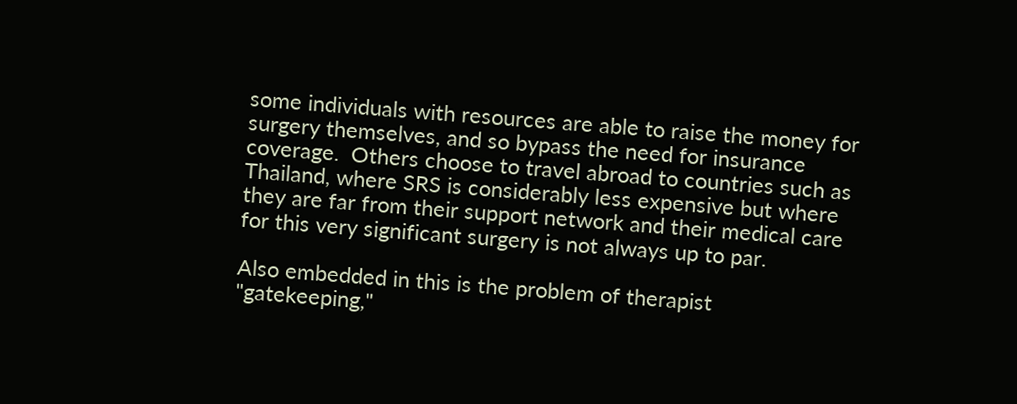some individuals with resources are able to raise the money for surgery themselves, and so bypass the need for insurance coverage.  Others choose to travel abroad to countries such as Thailand, where SRS is considerably less expensive but where they are far from their support network and their medical care for this very significant surgery is not always up to par.

Also embedded in this is the problem of therapist "gatekeeping,"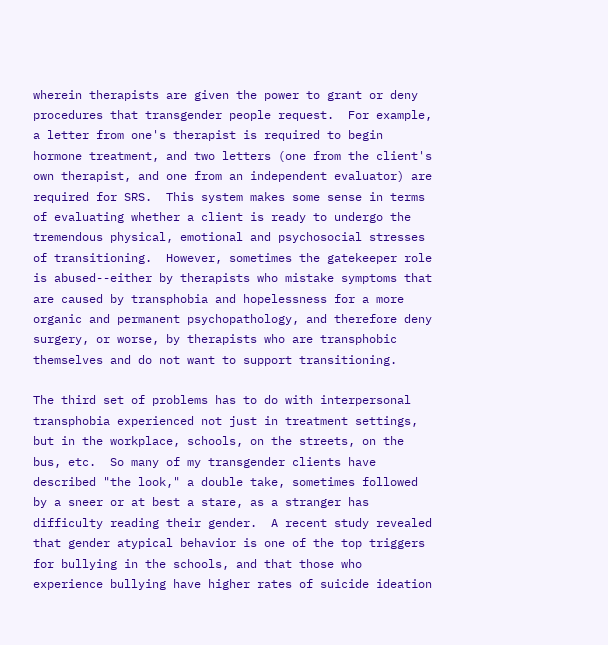wherein therapists are given the power to grant or deny procedures that transgender people request.  For example, a letter from one's therapist is required to begin hormone treatment, and two letters (one from the client's own therapist, and one from an independent evaluator) are required for SRS.  This system makes some sense in terms of evaluating whether a client is ready to undergo the tremendous physical, emotional and psychosocial stresses of transitioning.  However, sometimes the gatekeeper role is abused--either by therapists who mistake symptoms that are caused by transphobia and hopelessness for a more organic and permanent psychopathology, and therefore deny surgery, or worse, by therapists who are transphobic themselves and do not want to support transitioning.

The third set of problems has to do with interpersonal transphobia experienced not just in treatment settings, but in the workplace, schools, on the streets, on the bus, etc.  So many of my transgender clients have described "the look," a double take, sometimes followed by a sneer or at best a stare, as a stranger has difficulty reading their gender.  A recent study revealed that gender atypical behavior is one of the top triggers for bullying in the schools, and that those who experience bullying have higher rates of suicide ideation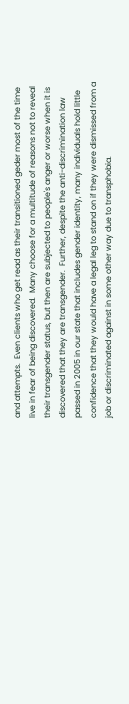and attempts.  Even clients who get read as their transitioned geder most of the time live in fear of being discovered.  Many choose for a multitude of reasons not to reveal their transgender status, but then are subjected to people's anger or worse when it is discovered that they are transgender.  Further, despite the anti-discrimination law passed in 2005 in our state that includes gender identity, many individuals hold little confidence that they would have a legal leg to stand on if they were dismissed from a job or discriminated against in some other way due to transphobia.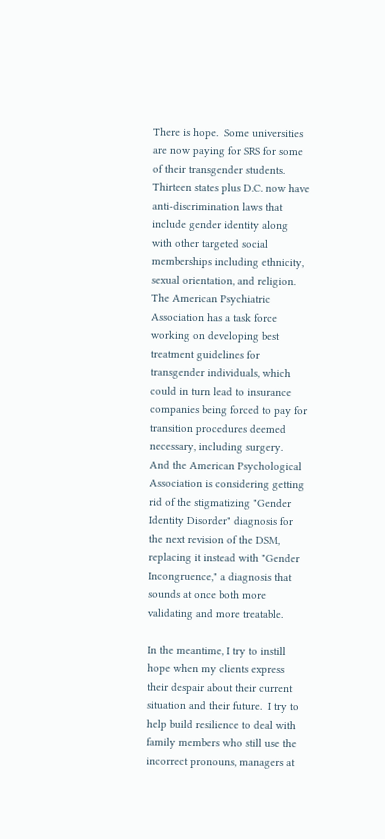There is hope.  Some universities are now paying for SRS for some of their transgender students.  Thirteen states plus D.C. now have anti-discrimination laws that include gender identity along with other targeted social memberships including ethnicity, sexual orientation, and religion.  The American Psychiatric Association has a task force working on developing best treatment guidelines for transgender individuals, which could in turn lead to insurance companies being forced to pay for transition procedures deemed necessary, including surgery.   And the American Psychological Association is considering getting rid of the stigmatizing "Gender Identity Disorder" diagnosis for the next revision of the DSM, replacing it instead with "Gender Incongruence," a diagnosis that sounds at once both more validating and more treatable.

In the meantime, I try to instill hope when my clients express their despair about their current situation and their future.  I try to help build resilience to deal with family members who still use the incorrect pronouns, managers at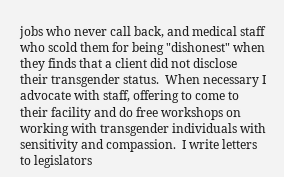jobs who never call back, and medical staff who scold them for being "dishonest" when they finds that a client did not disclose their transgender status.  When necessary I advocate with staff, offering to come to their facility and do free workshops on working with transgender individuals with sensitivity and compassion.  I write letters to legislators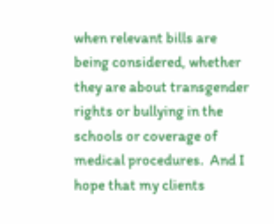when relevant bills are being considered, whether they are about transgender rights or bullying in the schools or coverage of medical procedures.  And I hope that my clients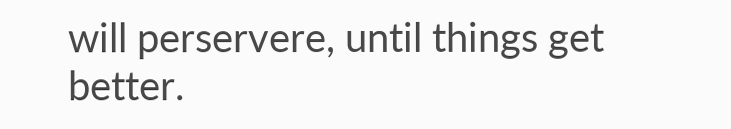will perservere, until things get better.